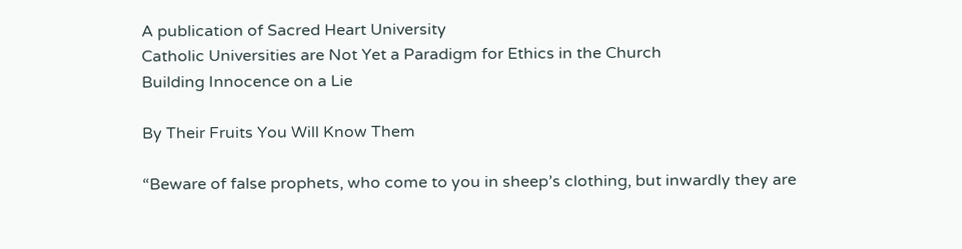A publication of Sacred Heart University
Catholic Universities are Not Yet a Paradigm for Ethics in the Church
Building Innocence on a Lie

By Their Fruits You Will Know Them

“Beware of false prophets, who come to you in sheep’s clothing, but inwardly they are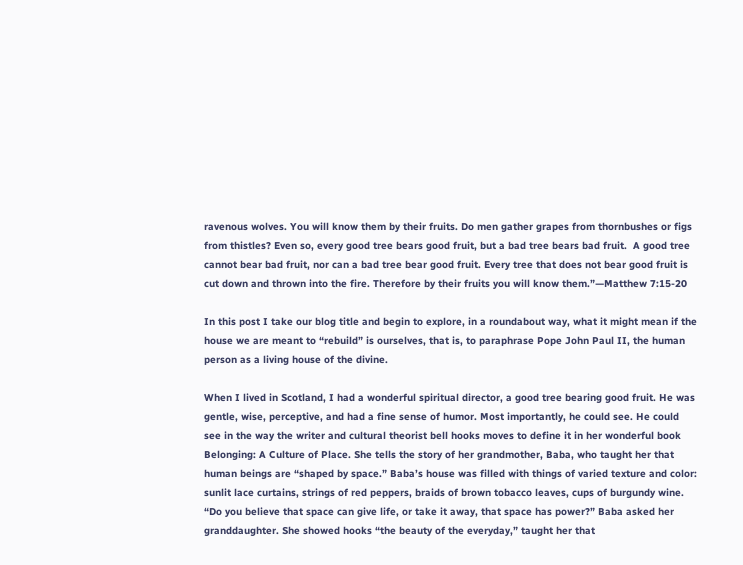ravenous wolves. You will know them by their fruits. Do men gather grapes from thornbushes or figs from thistles? Even so, every good tree bears good fruit, but a bad tree bears bad fruit.  A good tree cannot bear bad fruit, nor can a bad tree bear good fruit. Every tree that does not bear good fruit is cut down and thrown into the fire. Therefore by their fruits you will know them.”—Matthew 7:15-20

In this post I take our blog title and begin to explore, in a roundabout way, what it might mean if the house we are meant to “rebuild” is ourselves, that is, to paraphrase Pope John Paul II, the human person as a living house of the divine.

When I lived in Scotland, I had a wonderful spiritual director, a good tree bearing good fruit. He was gentle, wise, perceptive, and had a fine sense of humor. Most importantly, he could see. He could see in the way the writer and cultural theorist bell hooks moves to define it in her wonderful book Belonging: A Culture of Place. She tells the story of her grandmother, Baba, who taught her that human beings are “shaped by space.” Baba’s house was filled with things of varied texture and color: sunlit lace curtains, strings of red peppers, braids of brown tobacco leaves, cups of burgundy wine. “Do you believe that space can give life, or take it away, that space has power?” Baba asked her granddaughter. She showed hooks “the beauty of the everyday,” taught her that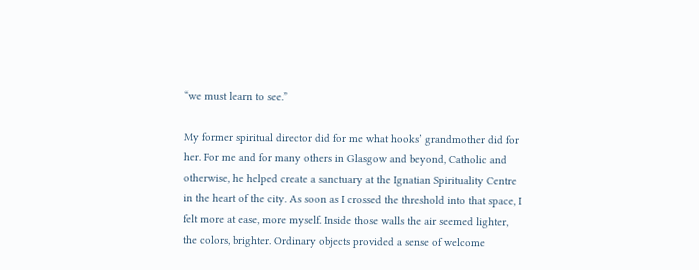“we must learn to see.”

My former spiritual director did for me what hooks’ grandmother did for her. For me and for many others in Glasgow and beyond, Catholic and otherwise, he helped create a sanctuary at the Ignatian Spirituality Centre in the heart of the city. As soon as I crossed the threshold into that space, I felt more at ease, more myself. Inside those walls the air seemed lighter, the colors, brighter. Ordinary objects provided a sense of welcome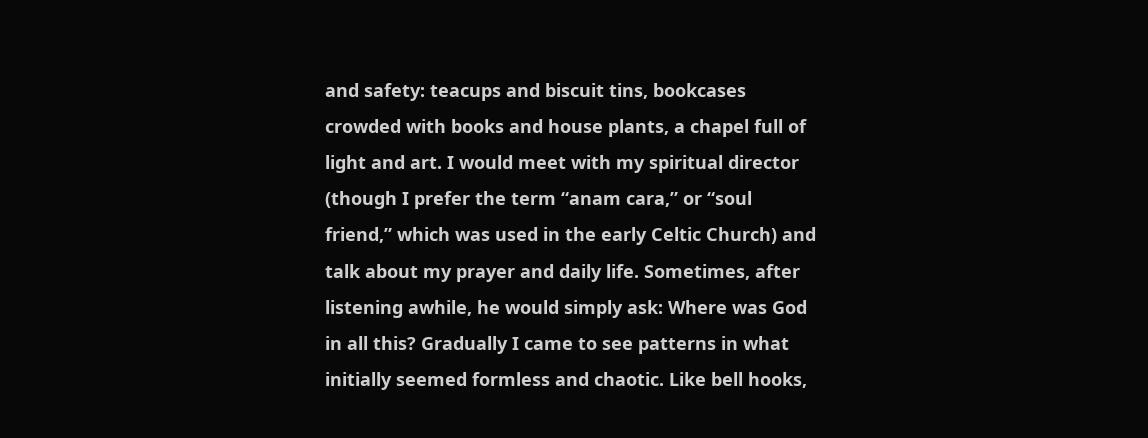and safety: teacups and biscuit tins, bookcases crowded with books and house plants, a chapel full of light and art. I would meet with my spiritual director (though I prefer the term “anam cara,” or “soul friend,” which was used in the early Celtic Church) and talk about my prayer and daily life. Sometimes, after listening awhile, he would simply ask: Where was God in all this? Gradually I came to see patterns in what initially seemed formless and chaotic. Like bell hooks,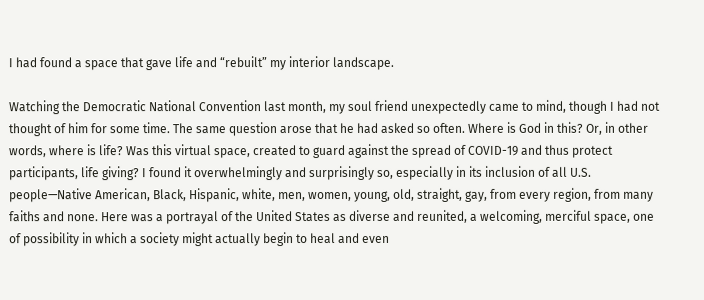I had found a space that gave life and “rebuilt” my interior landscape.

Watching the Democratic National Convention last month, my soul friend unexpectedly came to mind, though I had not thought of him for some time. The same question arose that he had asked so often. Where is God in this? Or, in other words, where is life? Was this virtual space, created to guard against the spread of COVID-19 and thus protect participants, life giving? I found it overwhelmingly and surprisingly so, especially in its inclusion of all U.S. people—Native American, Black, Hispanic, white, men, women, young, old, straight, gay, from every region, from many faiths and none. Here was a portrayal of the United States as diverse and reunited, a welcoming, merciful space, one of possibility in which a society might actually begin to heal and even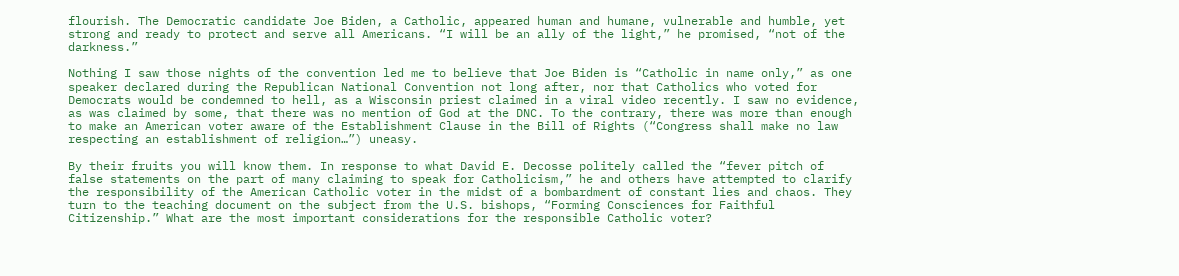flourish. The Democratic candidate Joe Biden, a Catholic, appeared human and humane, vulnerable and humble, yet strong and ready to protect and serve all Americans. “I will be an ally of the light,” he promised, “not of the darkness.”

Nothing I saw those nights of the convention led me to believe that Joe Biden is “Catholic in name only,” as one speaker declared during the Republican National Convention not long after, nor that Catholics who voted for Democrats would be condemned to hell, as a Wisconsin priest claimed in a viral video recently. I saw no evidence, as was claimed by some, that there was no mention of God at the DNC. To the contrary, there was more than enough to make an American voter aware of the Establishment Clause in the Bill of Rights (“Congress shall make no law respecting an establishment of religion…”) uneasy.

By their fruits you will know them. In response to what David E. Decosse politely called the “fever pitch of false statements on the part of many claiming to speak for Catholicism,” he and others have attempted to clarify the responsibility of the American Catholic voter in the midst of a bombardment of constant lies and chaos. They turn to the teaching document on the subject from the U.S. bishops, “Forming Consciences for Faithful Citizenship.” What are the most important considerations for the responsible Catholic voter?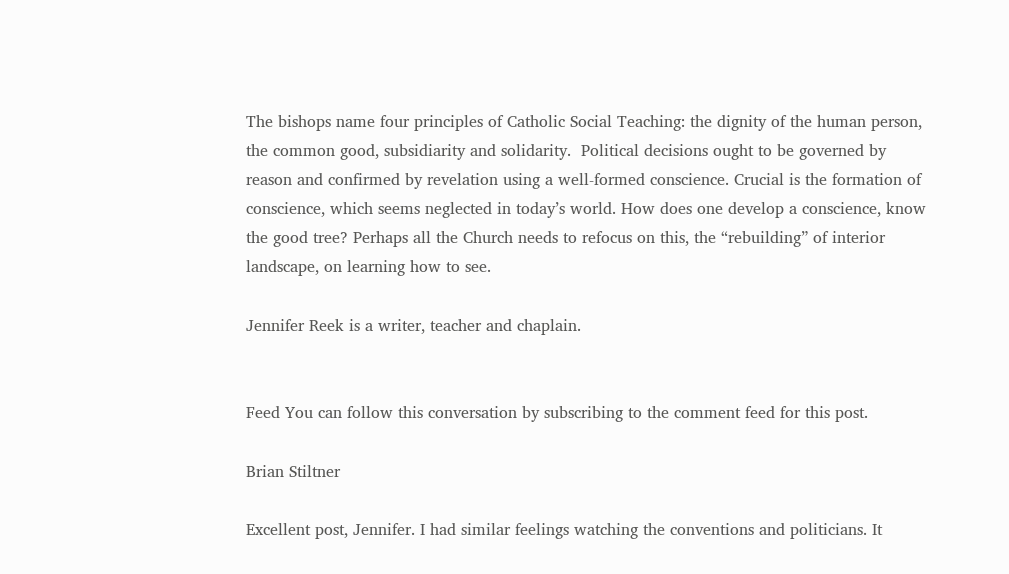The bishops name four principles of Catholic Social Teaching: the dignity of the human person, the common good, subsidiarity and solidarity.  Political decisions ought to be governed by reason and confirmed by revelation using a well-formed conscience. Crucial is the formation of conscience, which seems neglected in today’s world. How does one develop a conscience, know the good tree? Perhaps all the Church needs to refocus on this, the “rebuilding” of interior landscape, on learning how to see.

Jennifer Reek is a writer, teacher and chaplain.


Feed You can follow this conversation by subscribing to the comment feed for this post.

Brian Stiltner

Excellent post, Jennifer. I had similar feelings watching the conventions and politicians. It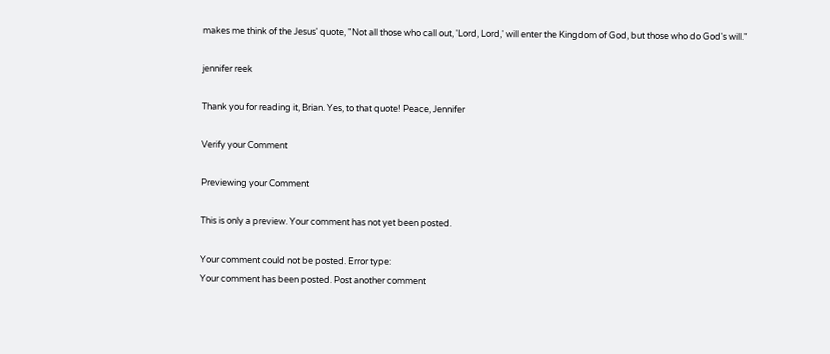makes me think of the Jesus' quote, "Not all those who call out, 'Lord, Lord,' will enter the Kingdom of God, but those who do God's will."

jennifer reek

Thank you for reading it, Brian. Yes, to that quote! Peace, Jennifer

Verify your Comment

Previewing your Comment

This is only a preview. Your comment has not yet been posted.

Your comment could not be posted. Error type:
Your comment has been posted. Post another comment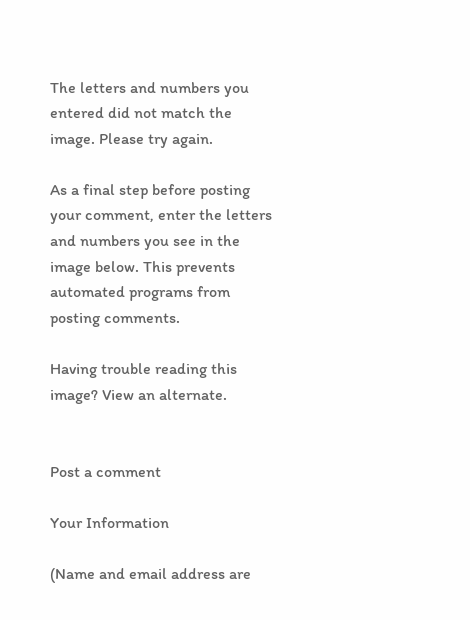The letters and numbers you entered did not match the image. Please try again.

As a final step before posting your comment, enter the letters and numbers you see in the image below. This prevents automated programs from posting comments.

Having trouble reading this image? View an alternate.


Post a comment

Your Information

(Name and email address are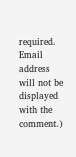required. Email address will not be displayed with the comment.)